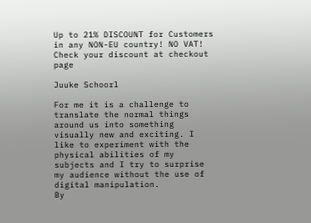Up to 21% DISCOUNT for Customers in any NON-EU country! NO VAT! Check your discount at checkout page

Juuke Schoorl

For me it is a challenge to translate the normal things around us into something visually new and exciting. I like to experiment with the physical abilities of my subjects and I try to surprise my audience without the use of digital manipulation.
By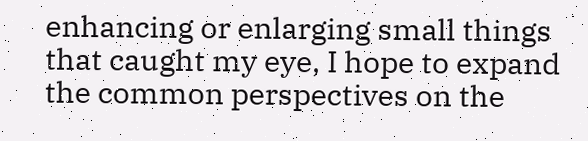enhancing or enlarging small things that caught my eye, I hope to expand the common perspectives on the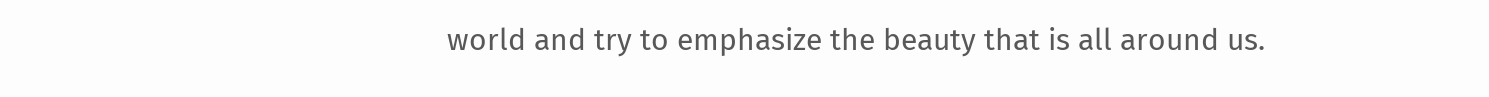world and try to emphasize the beauty that is all around us.